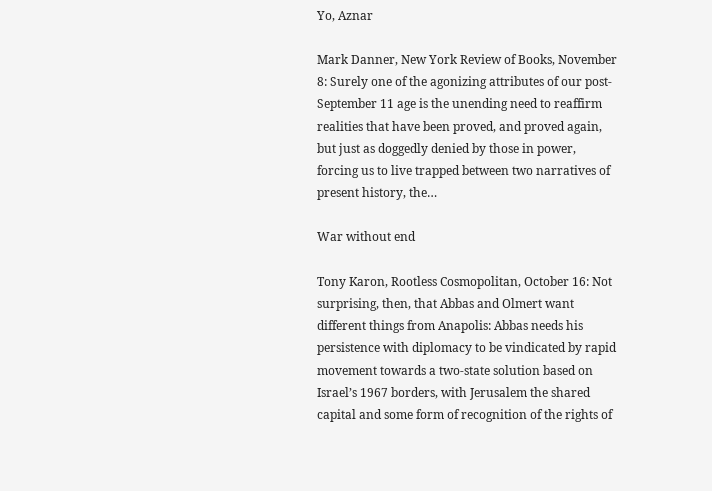Yo, Aznar

Mark Danner, New York Review of Books, November 8: Surely one of the agonizing attributes of our post-September 11 age is the unending need to reaffirm realities that have been proved, and proved again, but just as doggedly denied by those in power, forcing us to live trapped between two narratives of present history, the…

War without end

Tony Karon, Rootless Cosmopolitan, October 16: Not surprising, then, that Abbas and Olmert want different things from Anapolis: Abbas needs his persistence with diplomacy to be vindicated by rapid movement towards a two-state solution based on Israel’s 1967 borders, with Jerusalem the shared capital and some form of recognition of the rights of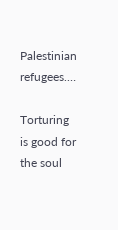Palestinian refugees.…

Torturing is good for the soul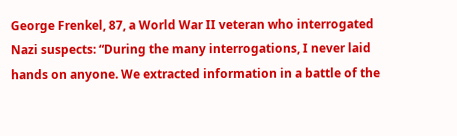George Frenkel, 87, a World War II veteran who interrogated Nazi suspects: “During the many interrogations, I never laid hands on anyone. We extracted information in a battle of the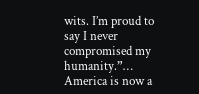wits. I’m proud to say I never compromised my humanity.”…  America is now a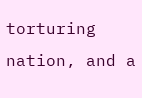torturing nation, and a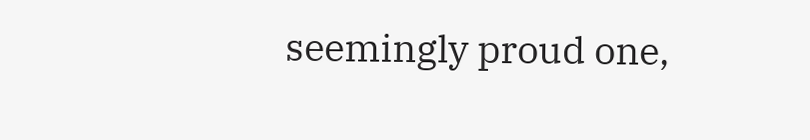seemingly proud one,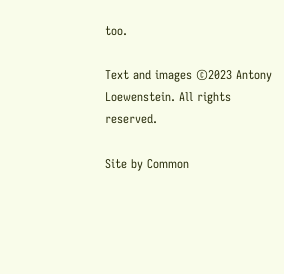too.

Text and images ©2023 Antony Loewenstein. All rights reserved.

Site by Common